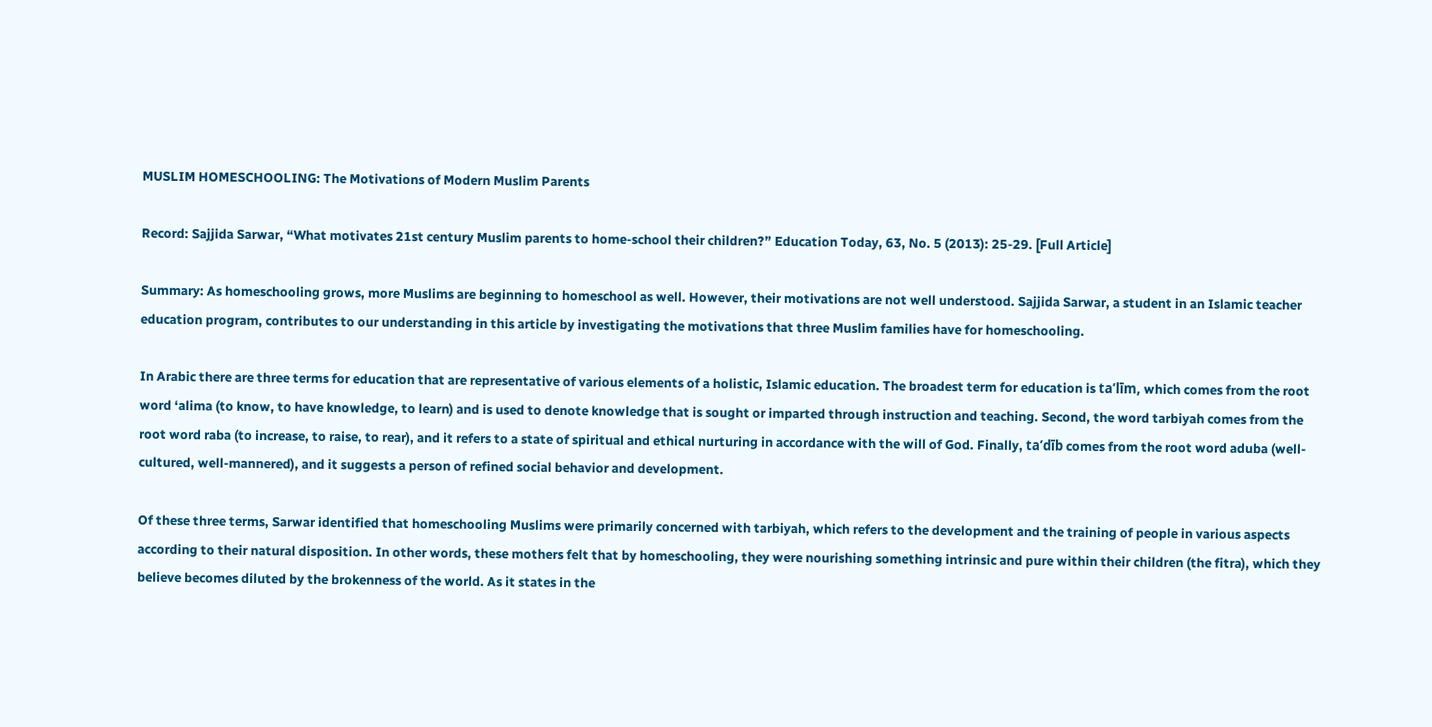MUSLIM HOMESCHOOLING: The Motivations of Modern Muslim Parents

Record: Sajjida Sarwar, “What motivates 21st century Muslim parents to home-school their children?” Education Today, 63, No. 5 (2013): 25-29. [Full Article]

Summary: As homeschooling grows, more Muslims are beginning to homeschool as well. However, their motivations are not well understood. Sajjida Sarwar, a student in an Islamic teacher education program, contributes to our understanding in this article by investigating the motivations that three Muslim families have for homeschooling.

In Arabic there are three terms for education that are representative of various elements of a holistic, Islamic education. The broadest term for education is ta’līm, which comes from the root word ‘alima (to know, to have knowledge, to learn) and is used to denote knowledge that is sought or imparted through instruction and teaching. Second, the word tarbiyah comes from the root word raba (to increase, to raise, to rear), and it refers to a state of spiritual and ethical nurturing in accordance with the will of God. Finally, ta’dīb comes from the root word aduba (well-cultured, well-mannered), and it suggests a person of refined social behavior and development.

Of these three terms, Sarwar identified that homeschooling Muslims were primarily concerned with tarbiyah, which refers to the development and the training of people in various aspects according to their natural disposition. In other words, these mothers felt that by homeschooling, they were nourishing something intrinsic and pure within their children (the fitra), which they believe becomes diluted by the brokenness of the world. As it states in the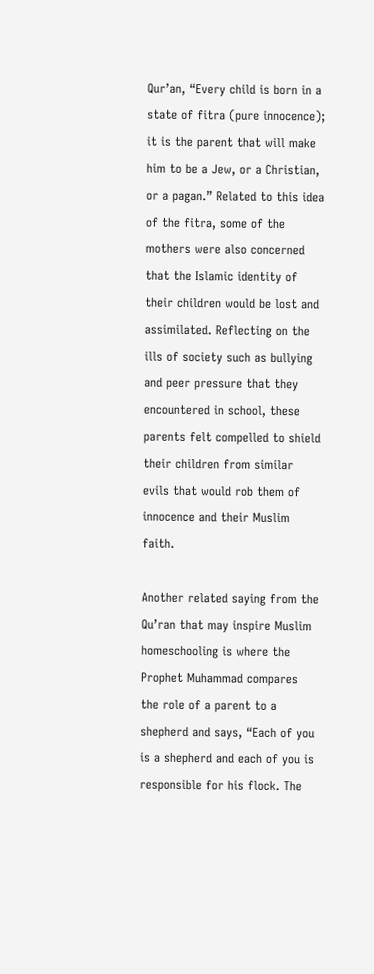Qur’an, “Every child is born in a state of fitra (pure innocence); it is the parent that will make him to be a Jew, or a Christian, or a pagan.” Related to this idea of the fitra, some of the mothers were also concerned that the Islamic identity of their children would be lost and assimilated. Reflecting on the ills of society such as bullying and peer pressure that they encountered in school, these parents felt compelled to shield their children from similar evils that would rob them of innocence and their Muslim faith.

Another related saying from the Qu’ran that may inspire Muslim homeschooling is where the Prophet Muhammad compares the role of a parent to a shepherd and says, “Each of you is a shepherd and each of you is responsible for his flock. The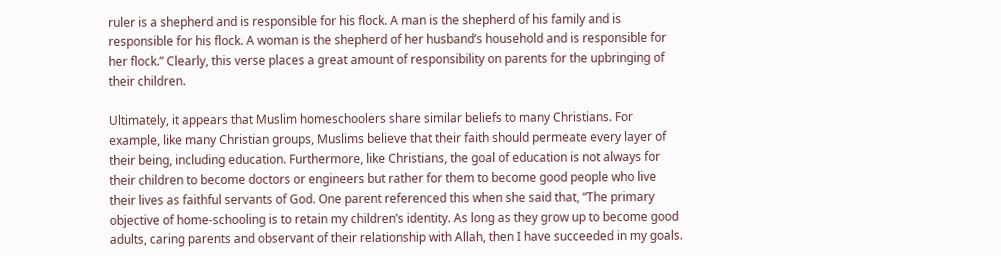ruler is a shepherd and is responsible for his flock. A man is the shepherd of his family and is responsible for his flock. A woman is the shepherd of her husband’s household and is responsible for her flock.” Clearly, this verse places a great amount of responsibility on parents for the upbringing of their children.

Ultimately, it appears that Muslim homeschoolers share similar beliefs to many Christians. For example, like many Christian groups, Muslims believe that their faith should permeate every layer of their being, including education. Furthermore, like Christians, the goal of education is not always for their children to become doctors or engineers but rather for them to become good people who live their lives as faithful servants of God. One parent referenced this when she said that, “The primary objective of home-schooling is to retain my children’s identity. As long as they grow up to become good adults, caring parents and observant of their relationship with Allah, then I have succeeded in my goals.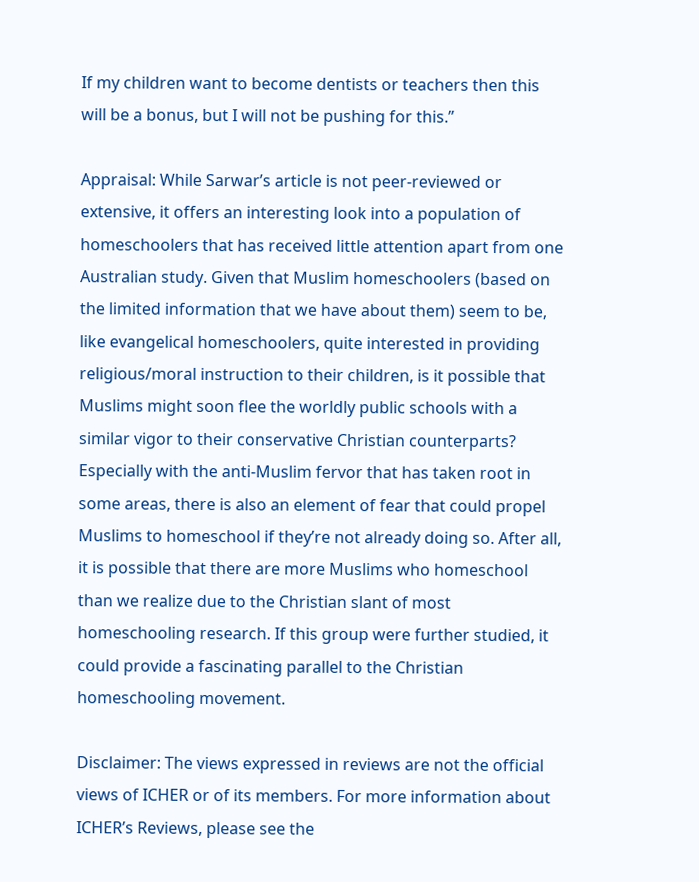If my children want to become dentists or teachers then this will be a bonus, but I will not be pushing for this.”

Appraisal: While Sarwar’s article is not peer-reviewed or extensive, it offers an interesting look into a population of homeschoolers that has received little attention apart from one Australian study. Given that Muslim homeschoolers (based on the limited information that we have about them) seem to be, like evangelical homeschoolers, quite interested in providing religious/moral instruction to their children, is it possible that Muslims might soon flee the worldly public schools with a similar vigor to their conservative Christian counterparts? Especially with the anti-Muslim fervor that has taken root in some areas, there is also an element of fear that could propel Muslims to homeschool if they’re not already doing so. After all, it is possible that there are more Muslims who homeschool than we realize due to the Christian slant of most homeschooling research. If this group were further studied, it could provide a fascinating parallel to the Christian homeschooling movement.

Disclaimer: The views expressed in reviews are not the official views of ICHER or of its members. For more information about ICHER’s Reviews, please see the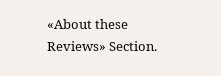«About these Reviews» Section.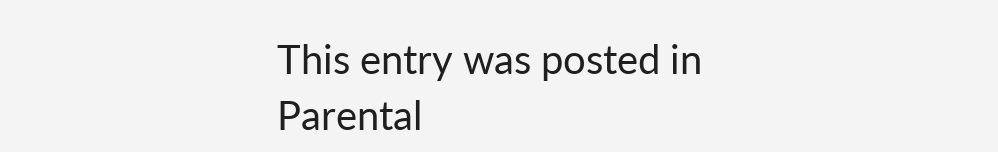This entry was posted in Parental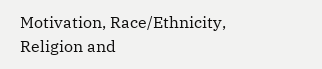Motivation, Race/Ethnicity, Religion and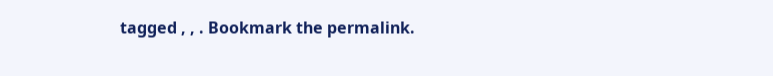tagged , , . Bookmark the permalink.